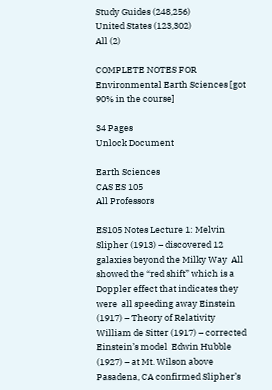Study Guides (248,256)
United States (123,302)
All (2)

COMPLETE NOTES FOR Environmental Earth Sciences [got 90% in the course]

34 Pages
Unlock Document

Earth Sciences
CAS ES 105
All Professors

ES105 Notes Lecture 1: Melvin Slipher (1913) – discovered 12 galaxies beyond the Milky Way  All showed the “red shift” which is a Doppler effect that indicates they were  all speeding away Einstein (1917) – Theory of Relativity  William de Sitter (1917) – corrected Einstein’s model  Edwin Hubble (1927) – at Mt. Wilson above Pasadena, CA confirmed Slipher’s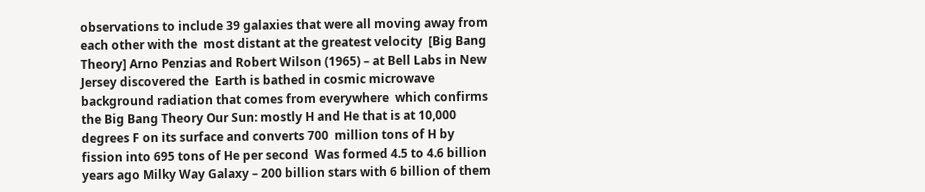observations to include 39 galaxies that were all moving away from each other with the  most distant at the greatest velocity  [Big Bang Theory] Arno Penzias and Robert Wilson (1965) – at Bell Labs in New Jersey discovered the  Earth is bathed in cosmic microwave background radiation that comes from everywhere  which confirms the Big Bang Theory Our Sun: mostly H and He that is at 10,000 degrees F on its surface and converts 700  million tons of H by fission into 695 tons of He per second  Was formed 4.5 to 4.6 billion years ago Milky Way Galaxy – 200 billion stars with 6 billion of them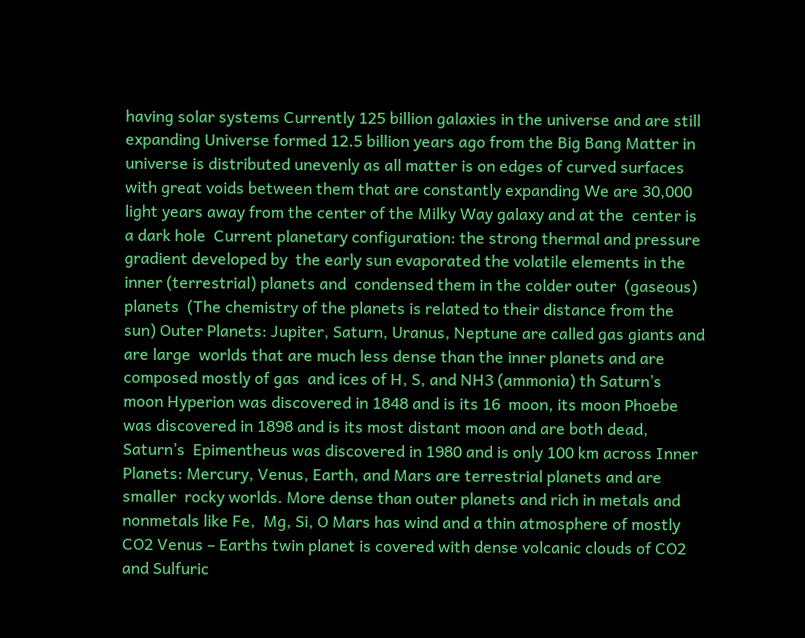having solar systems Currently 125 billion galaxies in the universe and are still expanding Universe formed 12.5 billion years ago from the Big Bang Matter in universe is distributed unevenly as all matter is on edges of curved surfaces  with great voids between them that are constantly expanding We are 30,000 light years away from the center of the Milky Way galaxy and at the  center is a dark hole  Current planetary configuration: the strong thermal and pressure gradient developed by  the early sun evaporated the volatile elements in the inner (terrestrial) planets and  condensed them in the colder outer  (gaseous) planets  (The chemistry of the planets is related to their distance from the sun) Outer Planets: Jupiter, Saturn, Uranus, Neptune are called gas giants and are large  worlds that are much less dense than the inner planets and are composed mostly of gas  and ices of H, S, and NH3 (ammonia) th Saturn’s moon Hyperion was discovered in 1848 and is its 16  moon, its moon Phoebe  was discovered in 1898 and is its most distant moon and are both dead, Saturn’s  Epimentheus was discovered in 1980 and is only 100 km across Inner Planets: Mercury, Venus, Earth, and Mars are terrestrial planets and are smaller  rocky worlds. More dense than outer planets and rich in metals and nonmetals like Fe,  Mg, Si, O Mars has wind and a thin atmosphere of mostly CO2 Venus – Earths twin planet is covered with dense volcanic clouds of CO2 and Sulfuric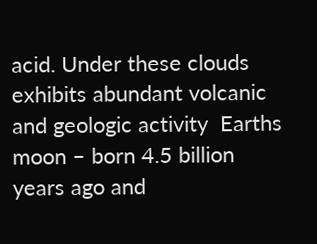acid. Under these clouds exhibits abundant volcanic and geologic activity  Earths moon – born 4.5 billion years ago and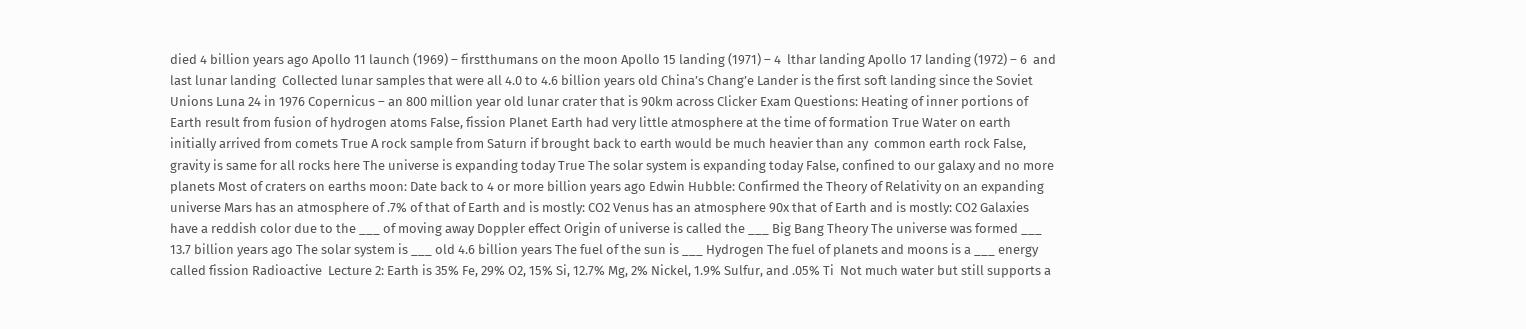died 4 billion years ago Apollo 11 launch (1969) – firstthumans on the moon Apollo 15 landing (1971) – 4  lthar landing Apollo 17 landing (1972) – 6  and last lunar landing  Collected lunar samples that were all 4.0 to 4.6 billion years old China’s Chang’e Lander is the first soft landing since the Soviet Unions Luna 24 in 1976 Copernicus – an 800 million year old lunar crater that is 90km across Clicker Exam Questions: Heating of inner portions of Earth result from fusion of hydrogen atoms False, fission Planet Earth had very little atmosphere at the time of formation True Water on earth initially arrived from comets True A rock sample from Saturn if brought back to earth would be much heavier than any  common earth rock False, gravity is same for all rocks here The universe is expanding today True The solar system is expanding today False, confined to our galaxy and no more planets Most of craters on earths moon: Date back to 4 or more billion years ago Edwin Hubble: Confirmed the Theory of Relativity on an expanding universe Mars has an atmosphere of .7% of that of Earth and is mostly: CO2 Venus has an atmosphere 90x that of Earth and is mostly: CO2 Galaxies have a reddish color due to the ___ of moving away Doppler effect Origin of universe is called the ___ Big Bang Theory The universe was formed ___ 13.7 billion years ago The solar system is ___ old 4.6 billion years The fuel of the sun is ___ Hydrogen The fuel of planets and moons is a ___ energy called fission Radioactive  Lecture 2: Earth is 35% Fe, 29% O2, 15% Si, 12.7% Mg, 2% Nickel, 1.9% Sulfur, and .05% Ti  Not much water but still supports a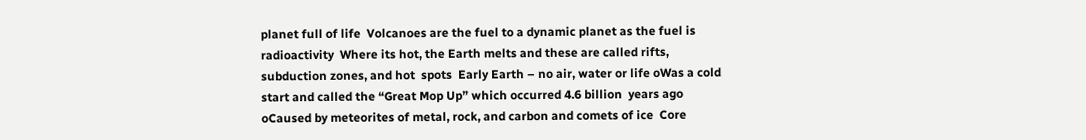planet full of life  Volcanoes are the fuel to a dynamic planet as the fuel is radioactivity  Where its hot, the Earth melts and these are called rifts, subduction zones, and hot  spots  Early Earth – no air, water or life oWas a cold start and called the “Great Mop Up” which occurred 4.6 billion  years ago oCaused by meteorites of metal, rock, and carbon and comets of ice  Core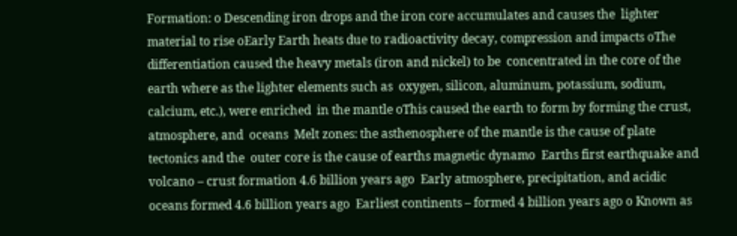Formation: o Descending iron drops and the iron core accumulates and causes the  lighter material to rise oEarly Earth heats due to radioactivity decay, compression and impacts oThe differentiation caused the heavy metals (iron and nickel) to be  concentrated in the core of the earth where as the lighter elements such as  oxygen, silicon, aluminum, potassium, sodium, calcium, etc.), were enriched  in the mantle oThis caused the earth to form by forming the crust, atmosphere, and  oceans  Melt zones: the asthenosphere of the mantle is the cause of plate tectonics and the  outer core is the cause of earths magnetic dynamo  Earths first earthquake and volcano – crust formation 4.6 billion years ago  Early atmosphere, precipitation, and acidic oceans formed 4.6 billion years ago  Earliest continents – formed 4 billion years ago o Known as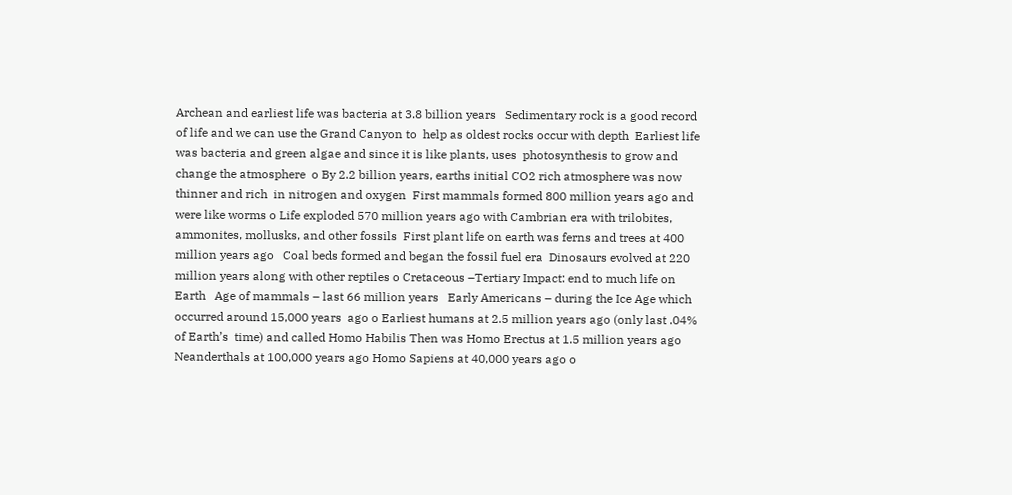Archean and earliest life was bacteria at 3.8 billion years   Sedimentary rock is a good record of life and we can use the Grand Canyon to  help as oldest rocks occur with depth  Earliest life was bacteria and green algae and since it is like plants, uses  photosynthesis to grow and change the atmosphere  o By 2.2 billion years, earths initial CO2 rich atmosphere was now thinner and rich  in nitrogen and oxygen  First mammals formed 800 million years ago and were like worms o Life exploded 570 million years ago with Cambrian era with trilobites,  ammonites, mollusks, and other fossils  First plant life on earth was ferns and trees at 400 million years ago   Coal beds formed and began the fossil fuel era  Dinosaurs evolved at 220 million years along with other reptiles o Cretaceous –Tertiary Impact: end to much life on Earth   Age of mammals – last 66 million years   Early Americans – during the Ice Age which occurred around 15,000 years  ago o Earliest humans at 2.5 million years ago (only last .04% of Earth’s  time) and called Homo Habilis Then was Homo Erectus at 1.5 million years ago  Neanderthals at 100,000 years ago Homo Sapiens at 40,000 years ago o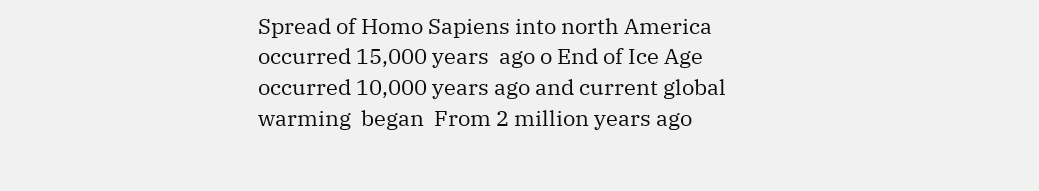Spread of Homo Sapiens into north America occurred 15,000 years  ago o End of Ice Age occurred 10,000 years ago and current global warming  began  From 2 million years ago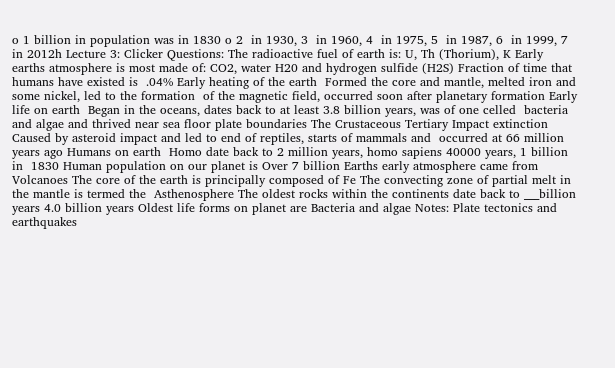o 1 billion in population was in 1830 o 2  in 1930, 3  in 1960, 4  in 1975, 5  in 1987, 6  in 1999, 7  in 2012h Lecture 3: Clicker Questions: The radioactive fuel of earth is: U, Th (Thorium), K Early earths atmosphere is most made of: CO2, water H20 and hydrogen sulfide (H2S) Fraction of time that humans have existed is  .04% Early heating of the earth  Formed the core and mantle, melted iron and some nickel, led to the formation  of the magnetic field, occurred soon after planetary formation Early life on earth  Began in the oceans, dates back to at least 3.8 billion years, was of one celled  bacteria and algae and thrived near sea floor plate boundaries The Crustaceous Tertiary Impact extinction  Caused by asteroid impact and led to end of reptiles, starts of mammals and  occurred at 66 million years ago Humans on earth  Homo date back to 2 million years, homo sapiens 40000 years, 1 billion in  1830 Human population on our planet is Over 7 billion Earths early atmosphere came from  Volcanoes The core of the earth is principally composed of Fe The convecting zone of partial melt in the mantle is termed the  Asthenosphere The oldest rocks within the continents date back to ___billion years 4.0 billion years Oldest life forms on planet are Bacteria and algae Notes: Plate tectonics and earthquakes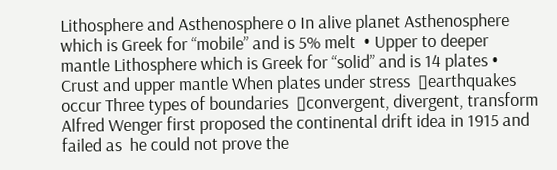Lithosphere and Asthenosphere o In alive planet Asthenosphere which is Greek for “mobile” and is 5% melt  • Upper to deeper mantle Lithosphere which is Greek for “solid” and is 14 plates • Crust and upper mantle When plates under stress  ▯earthquakes occur Three types of boundaries  ▯convergent, divergent, transform  Alfred Wenger first proposed the continental drift idea in 1915 and failed as  he could not prove the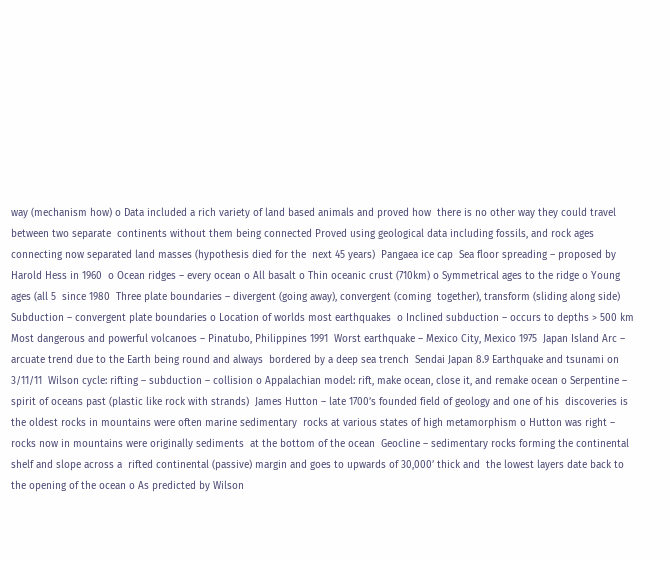way (mechanism how) o Data included a rich variety of land based animals and proved how  there is no other way they could travel between two separate  continents without them being connected Proved using geological data including fossils, and rock ages  connecting now separated land masses (hypothesis died for the  next 45 years)  Pangaea ice cap  Sea floor spreading – proposed by Harold Hess in 1960  o Ocean ridges – every ocean o All basalt o Thin oceanic crust (710km) o Symmetrical ages to the ridge o Young ages (all 5  since 1980  Three plate boundaries – divergent (going away), convergent (coming  together), transform (sliding along side)  Subduction – convergent plate boundaries o Location of worlds most earthquakes  o Inclined subduction – occurs to depths > 500 km  Most dangerous and powerful volcanoes – Pinatubo, Philippines 1991  Worst earthquake – Mexico City, Mexico 1975  Japan Island Arc – arcuate trend due to the Earth being round and always  bordered by a deep sea trench  Sendai Japan 8.9 Earthquake and tsunami on 3/11/11  Wilson cycle: rifting – subduction – collision o Appalachian model: rift, make ocean, close it, and remake ocean o Serpentine – spirit of oceans past (plastic like rock with strands)  James Hutton – late 1700’s founded field of geology and one of his  discoveries is the oldest rocks in mountains were often marine sedimentary  rocks at various states of high metamorphism o Hutton was right – rocks now in mountains were originally sediments  at the bottom of the ocean  Geocline – sedimentary rocks forming the continental shelf and slope across a  rifted continental (passive) margin and goes to upwards of 30,000’ thick and  the lowest layers date back to the opening of the ocean o As predicted by Wilson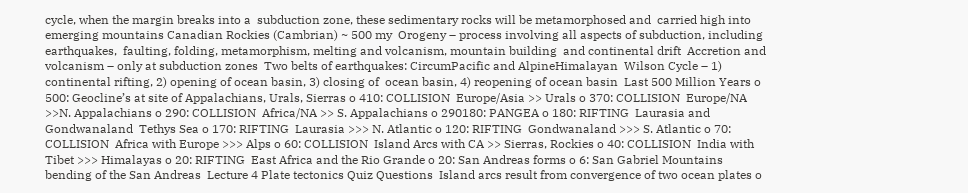cycle, when the margin breaks into a  subduction zone, these sedimentary rocks will be metamorphosed and  carried high into emerging mountains Canadian Rockies (Cambrian) ~ 500 my  Orogeny – process involving all aspects of subduction, including earthquakes,  faulting, folding, metamorphism, melting and volcanism, mountain building  and continental drift  Accretion and volcanism – only at subduction zones  Two belts of earthquakes: CircumPacific and AlpineHimalayan  Wilson Cycle – 1) continental rifting, 2) opening of ocean basin, 3) closing of  ocean basin, 4) reopening of ocean basin  Last 500 Million Years o 500: Geocline’s at site of Appalachians, Urals, Sierras o 410: COLLISION  Europe/Asia >> Urals o 370: COLLISION  Europe/NA >>N. Appalachians o 290: COLLISION  Africa/NA >> S. Appalachians o 290180: PANGEA o 180: RIFTING  Laurasia and Gondwanaland  Tethys Sea o 170: RIFTING  Laurasia >>> N. Atlantic o 120: RIFTING  Gondwanaland >>> S. Atlantic o 70: COLLISION  Africa with Europe >>> Alps o 60: COLLISION  Island Arcs with CA >> Sierras, Rockies o 40: COLLISION  India with Tibet >>> Himalayas o 20: RIFTING  East Africa and the Rio Grande o 20: San Andreas forms o 6: San Gabriel Mountains  bending of the San Andreas  Lecture 4 Plate tectonics Quiz Questions  Island arcs result from convergence of two ocean plates o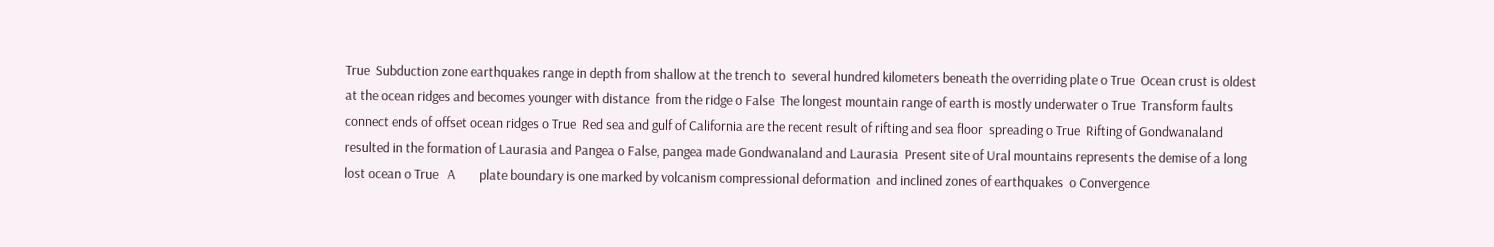True  Subduction zone earthquakes range in depth from shallow at the trench to  several hundred kilometers beneath the overriding plate o True  Ocean crust is oldest at the ocean ridges and becomes younger with distance  from the ridge o False  The longest mountain range of earth is mostly underwater o True  Transform faults connect ends of offset ocean ridges o True  Red sea and gulf of California are the recent result of rifting and sea floor  spreading o True  Rifting of Gondwanaland resulted in the formation of Laurasia and Pangea o False, pangea made Gondwanaland and Laurasia  Present site of Ural mountains represents the demise of a long lost ocean o True   A        plate boundary is one marked by volcanism compressional deformation  and inclined zones of earthquakes  o Convergence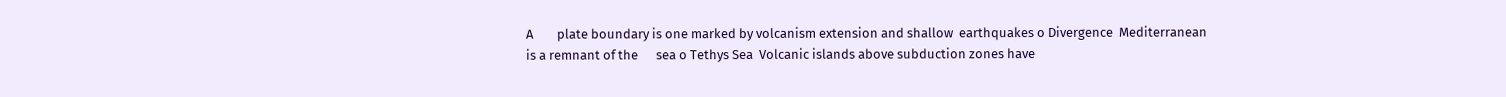A        plate boundary is one marked by volcanism extension and shallow  earthquakes o Divergence  Mediterranean is a remnant of the      sea o Tethys Sea  Volcanic islands above subduction zones have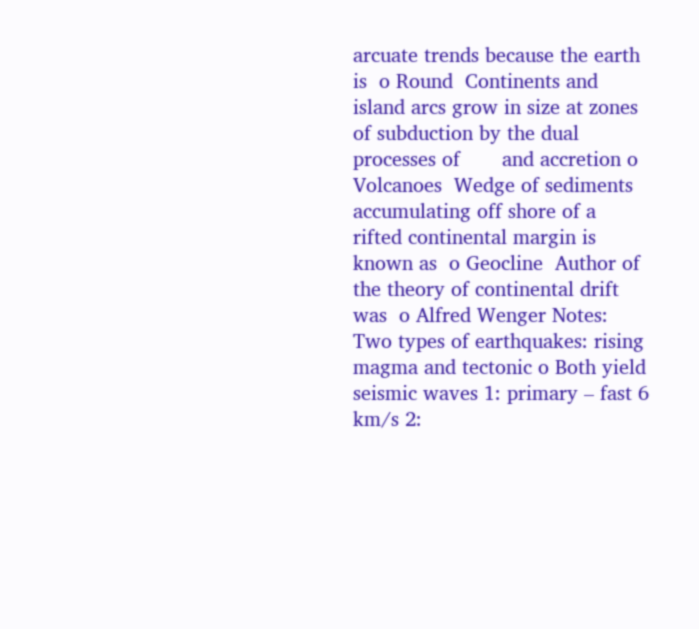arcuate trends because the earth  is  o Round  Continents and island arcs grow in size at zones of subduction by the dual  processes of       and accretion o Volcanoes  Wedge of sediments accumulating off shore of a rifted continental margin is  known as  o Geocline  Author of the theory of continental drift was  o Alfred Wenger Notes:  Two types of earthquakes: rising magma and tectonic o Both yield seismic waves 1: primary – fast 6 km/s 2: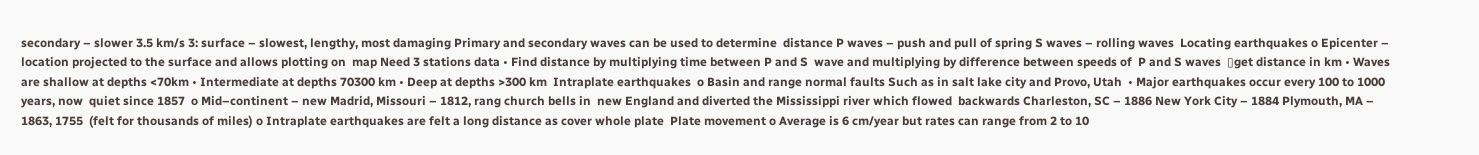secondary – slower 3.5 km/s 3: surface – slowest, lengthy, most damaging Primary and secondary waves can be used to determine  distance P waves – push and pull of spring S waves – rolling waves  Locating earthquakes o Epicenter – location projected to the surface and allows plotting on  map Need 3 stations data • Find distance by multiplying time between P and S  wave and multiplying by difference between speeds of  P and S waves  ▯get distance in km • Waves are shallow at depths <70km • Intermediate at depths 70300 km • Deep at depths >300 km  Intraplate earthquakes  o Basin and range normal faults Such as in salt lake city and Provo, Utah  • Major earthquakes occur every 100 to 1000 years, now  quiet since 1857  o Mid–continent – new Madrid, Missouri – 1812, rang church bells in  new England and diverted the Mississippi river which flowed  backwards Charleston, SC – 1886 New York City – 1884 Plymouth, MA – 1863, 1755  (felt for thousands of miles) o Intraplate earthquakes are felt a long distance as cover whole plate  Plate movement o Average is 6 cm/year but rates can range from 2 to 10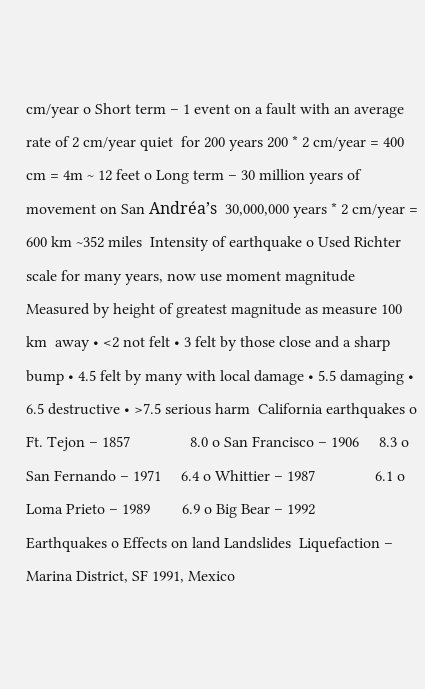cm/year o Short term – 1 event on a fault with an average rate of 2 cm/year quiet  for 200 years 200 * 2 cm/year = 400 cm = 4m ~ 12 feet o Long term – 30 million years of movement on San Andréa’s  30,000,000 years * 2 cm/year = 600 km ~352 miles  Intensity of earthquake o Used Richter scale for many years, now use moment magnitude Measured by height of greatest magnitude as measure 100 km  away • <2 not felt • 3 felt by those close and a sharp bump • 4.5 felt by many with local damage • 5.5 damaging • 6.5 destructive • >7.5 serious harm  California earthquakes o Ft. Tejon – 1857               8.0 o San Francisco – 1906     8.3 o San Fernando – 1971     6.4 o Whittier – 1987               6.1 o Loma Prieto – 1989        6.9 o Big Bear – 1992      Earthquakes o Effects on land Landslides  Liquefaction – Marina District, SF 1991, Mexico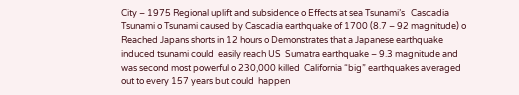City – 1975 Regional uplift and subsidence o Effects at sea Tsunami’s   Cascadia Tsunami o Tsunami caused by Cascadia earthquake of 1700 (8.7 – 92 magnitude) o Reached Japans shorts in 12 hours o Demonstrates that a Japanese earthquake induced tsunami could  easily reach US  Sumatra earthquake – 9.3 magnitude and was second most powerful o 230,000 killed  California “big” earthquakes averaged out to every 157 years but could  happen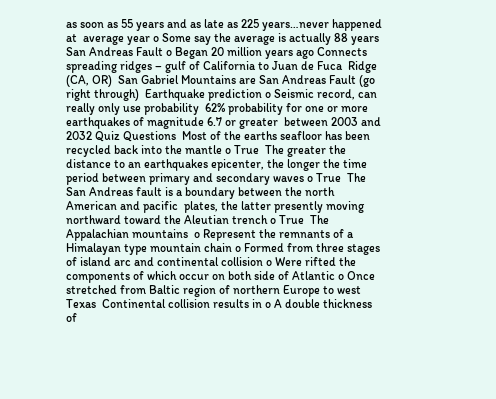as soon as 55 years and as late as 225 years…never happened at  average year o Some say the average is actually 88 years  San Andreas Fault o Began 20 million years ago Connects spreading ridges – gulf of California to Juan de Fuca  Ridge (CA, OR)  San Gabriel Mountains are San Andreas Fault (go right through)  Earthquake prediction o Seismic record, can really only use probability  62% probability for one or more earthquakes of magnitude 6.7 or greater  between 2003 and 2032 Quiz Questions  Most of the earths seafloor has been recycled back into the mantle o True  The greater the distance to an earthquakes epicenter, the longer the time  period between primary and secondary waves o True  The San Andreas fault is a boundary between the north American and pacific  plates, the latter presently moving northward toward the Aleutian trench o True  The Appalachian mountains  o Represent the remnants of a Himalayan type mountain chain o Formed from three stages of island arc and continental collision o Were rifted the components of which occur on both side of Atlantic o Once stretched from Baltic region of northern Europe to west Texas  Continental collision results in o A double thickness of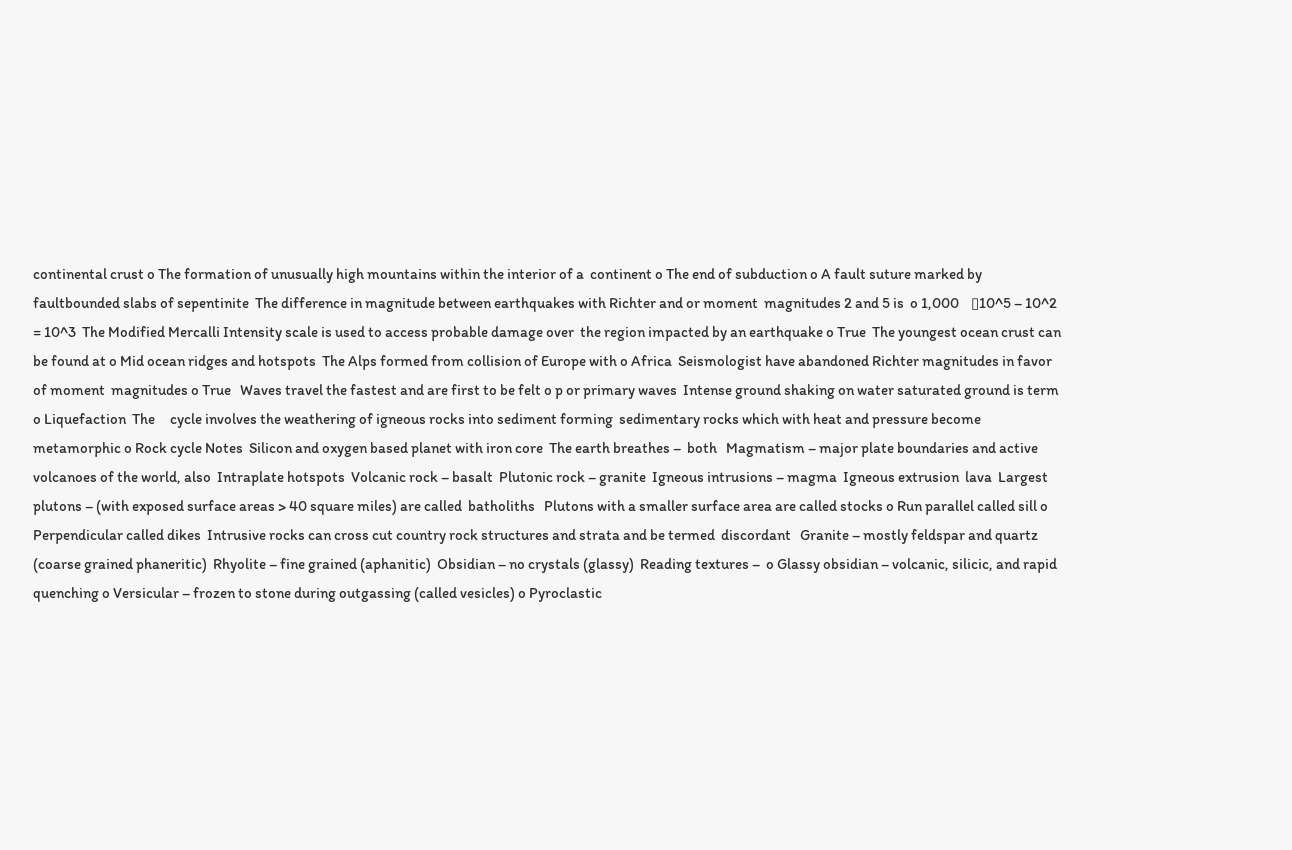continental crust o The formation of unusually high mountains within the interior of a  continent o The end of subduction o A fault suture marked by faultbounded slabs of sepentinite  The difference in magnitude between earthquakes with Richter and or moment  magnitudes 2 and 5 is  o 1,000    ▯10^5 – 10^2 = 10^3  The Modified Mercalli Intensity scale is used to access probable damage over  the region impacted by an earthquake o True  The youngest ocean crust can be found at o Mid ocean ridges and hotspots  The Alps formed from collision of Europe with o Africa  Seismologist have abandoned Richter magnitudes in favor of moment  magnitudes o True   Waves travel the fastest and are first to be felt o p or primary waves  Intense ground shaking on water saturated ground is term o Liquefaction  The     cycle involves the weathering of igneous rocks into sediment forming  sedimentary rocks which with heat and pressure become metamorphic o Rock cycle Notes  Silicon and oxygen based planet with iron core  The earth breathes –  both   Magmatism – major plate boundaries and active volcanoes of the world, also  Intraplate hotspots  Volcanic rock – basalt  Plutonic rock – granite  Igneous intrusions – magma  Igneous extrusion  lava  Largest plutons – (with exposed surface areas > 40 square miles) are called  batholiths   Plutons with a smaller surface area are called stocks o Run parallel called sill o Perpendicular called dikes  Intrusive rocks can cross cut country rock structures and strata and be termed  discordant   Granite – mostly feldspar and quartz (coarse grained phaneritic)  Rhyolite – fine grained (aphanitic)  Obsidian – no crystals (glassy)  Reading textures –  o Glassy obsidian – volcanic, silicic, and rapid quenching o Versicular – frozen to stone during outgassing (called vesicles) o Pyroclastic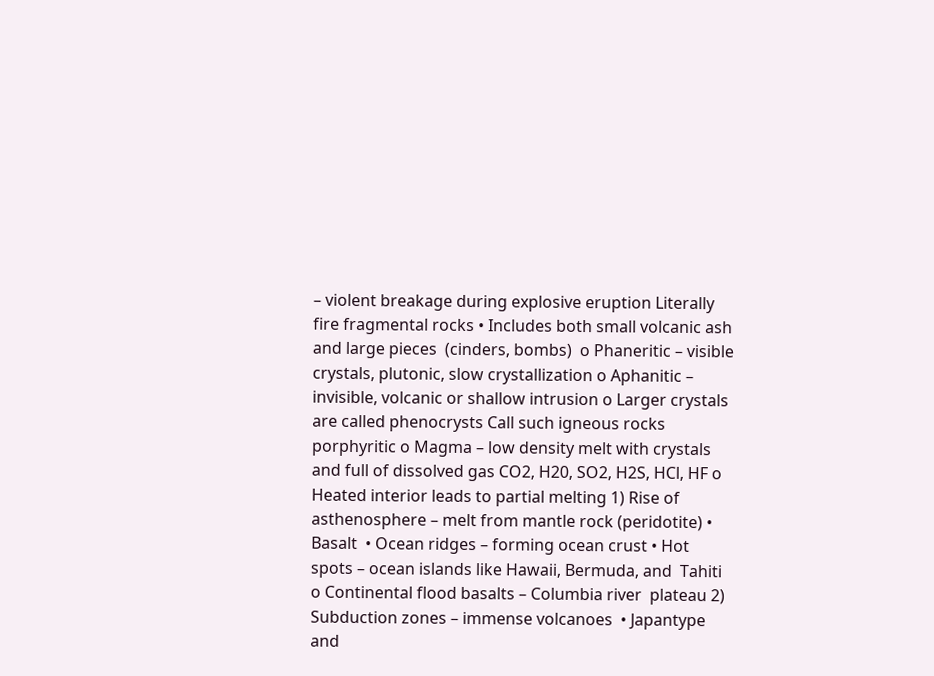– violent breakage during explosive eruption Literally fire fragmental rocks • Includes both small volcanic ash and large pieces  (cinders, bombs)  o Phaneritic – visible crystals, plutonic, slow crystallization o Aphanitic – invisible, volcanic or shallow intrusion o Larger crystals are called phenocrysts Call such igneous rocks porphyritic o Magma – low density melt with crystals and full of dissolved gas CO2, H20, SO2, H2S, HCl, HF o Heated interior leads to partial melting 1) Rise of asthenosphere – melt from mantle rock (peridotite) • Basalt  • Ocean ridges – forming ocean crust • Hot spots – ocean islands like Hawaii, Bermuda, and  Tahiti o Continental flood basalts – Columbia river  plateau 2) Subduction zones – immense volcanoes  • Japantype and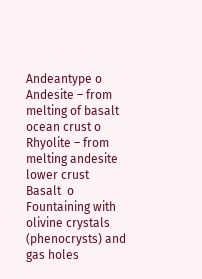Andeantype o Andesite – from melting of basalt ocean crust o Rhyolite – from melting andesite lower crust  Basalt  o Fountaining with olivine crystals (phenocrysts) and gas holes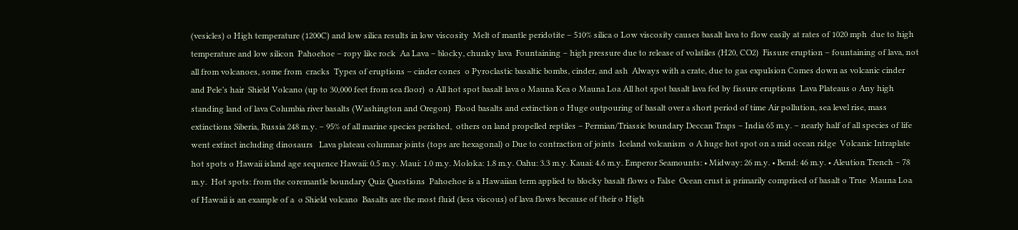(vesicles) o High temperature (1200C) and low silica results in low viscosity  Melt of mantle peridotite – 510% silica o Low viscosity causes basalt lava to flow easily at rates of 1020 mph  due to high temperature and low silicon  Pahoehoe – ropy like rock  Aa Lava – blocky, chunky lava  Fountaining – high pressure due to release of volatiles (H20, CO2)  Fissure eruption – fountaining of lava, not all from volcanoes, some from  cracks  Types of eruptions – cinder cones  o Pyroclastic basaltic bombs, cinder, and ash  Always with a crate, due to gas expulsion Comes down as volcanic cinder and Pele’s hair  Shield Volcano (up to 30,000 feet from sea floor)  o All hot spot basalt lava o Mauna Kea o Mauna Loa All hot spot basalt lava fed by fissure eruptions  Lava Plateaus o Any high standing land of lava Columbia river basalts (Washington and Oregon)  Flood basalts and extinction o Huge outpouring of basalt over a short period of time Air pollution, sea level rise, mass extinctions Siberia, Russia 248 m.y. – 95% of all marine species perished,  others on land propelled reptiles – Permian/Triassic boundary Deccan Traps – India 65 m.y. – nearly half of all species of life  went extinct including dinosaurs   Lava plateau columnar joints (tops are hexagonal) o Due to contraction of joints  Iceland volcanism  o A huge hot spot on a mid ocean ridge  Volcanic Intraplate hot spots o Hawaii island age sequence Hawaii: 0.5 m.y. Maui: 1.0 m.y. Moloka: 1.8 m.y. Oahu: 3.3 m.y. Kauai: 4.6 m.y. Emperor Seamounts: • Midway: 26 m.y. • Bend: 46 m.y. • Aleution Trench – 78 m.y.  Hot spots: from the coremantle boundary Quiz Questions  Pahoehoe is a Hawaiian term applied to blocky basalt flows o False  Ocean crust is primarily comprised of basalt o True  Mauna Loa of Hawaii is an example of a  o Shield volcano  Basalts are the most fluid (less viscous) of lava flows because of their o High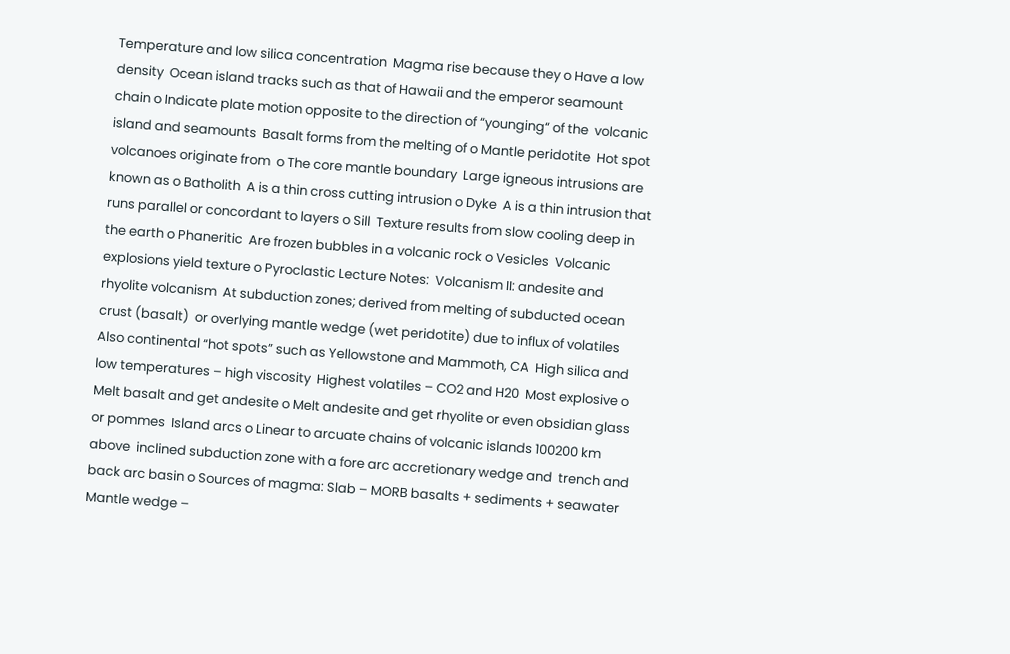Temperature and low silica concentration  Magma rise because they o Have a low density  Ocean island tracks such as that of Hawaii and the emperor seamount chain o Indicate plate motion opposite to the direction of “younging“ of the  volcanic island and seamounts  Basalt forms from the melting of o Mantle peridotite  Hot spot volcanoes originate from  o The core mantle boundary  Large igneous intrusions are known as o Batholith  A is a thin cross cutting intrusion o Dyke  A is a thin intrusion that runs parallel or concordant to layers o Sill  Texture results from slow cooling deep in the earth o Phaneritic  Are frozen bubbles in a volcanic rock o Vesicles  Volcanic explosions yield texture o Pyroclastic Lecture Notes:  Volcanism II: andesite and rhyolite volcanism  At subduction zones; derived from melting of subducted ocean crust (basalt)  or overlying mantle wedge (wet peridotite) due to influx of volatiles  Also continental “hot spots” such as Yellowstone and Mammoth, CA  High silica and low temperatures – high viscosity  Highest volatiles – CO2 and H20  Most explosive o Melt basalt and get andesite o Melt andesite and get rhyolite or even obsidian glass or pommes  Island arcs o Linear to arcuate chains of volcanic islands 100200 km above  inclined subduction zone with a fore arc accretionary wedge and  trench and back arc basin o Sources of magma: Slab – MORB basalts + sediments + seawater Mantle wedge –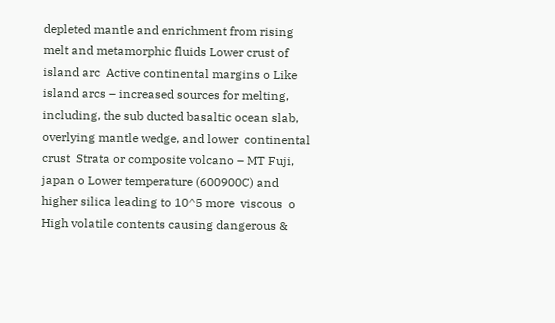depleted mantle and enrichment from rising  melt and metamorphic fluids Lower crust of island arc  Active continental margins o Like island arcs – increased sources for melting, including, the sub ducted basaltic ocean slab, overlying mantle wedge, and lower  continental crust  Strata or composite volcano – MT Fuji, japan o Lower temperature (600900C) and higher silica leading to 10^5 more  viscous  o High volatile contents causing dangerous &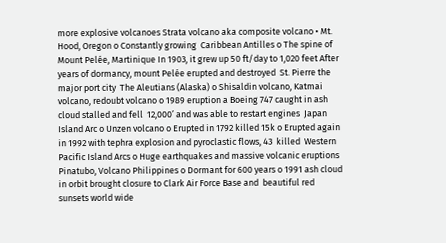more explosive volcanoes Strata volcano aka composite volcano • Mt. Hood, Oregon o Constantly growing  Caribbean Antilles o The spine of Mount Pelée, Martinique In 1903, it grew up 50 ft/day to 1,020 feet After years of dormancy, mount Pelée erupted and destroyed  St. Pierre the major port city  The Aleutians (Alaska) o Shisaldin volcano, Katmai volcano, redoubt volcano o 1989 eruption a Boeing 747 caught in ash cloud stalled and fell  12,000’ and was able to restart engines  Japan Island Arc o Unzen volcano o Erupted in 1792 killed 15k o Erupted again in 1992 with tephra explosion and pyroclastic flows, 43  killed  Western Pacific Island Arcs o Huge earthquakes and massive volcanic eruptions  Pinatubo, Volcano Philippines o Dormant for 600 years o 1991 ash cloud in orbit brought closure to Clark Air Force Base and  beautiful red sunsets world wide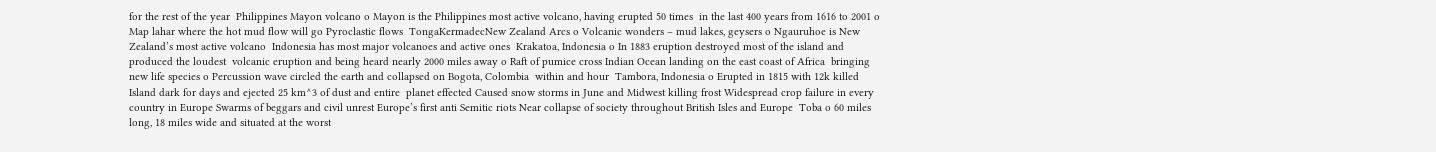for the rest of the year  Philippines Mayon volcano o Mayon is the Philippines most active volcano, having erupted 50 times  in the last 400 years from 1616 to 2001 o Map lahar where the hot mud flow will go Pyroclastic flows  TongaKermadecNew Zealand Arcs o Volcanic wonders – mud lakes, geysers o Ngauruhoe is New Zealand’s most active volcano  Indonesia has most major volcanoes and active ones  Krakatoa, Indonesia o In 1883 eruption destroyed most of the island and produced the loudest  volcanic eruption and being heard nearly 2000 miles away o Raft of pumice cross Indian Ocean landing on the east coast of Africa  bringing new life species o Percussion wave circled the earth and collapsed on Bogota, Colombia  within and hour  Tambora, Indonesia o Erupted in 1815 with 12k killed Island dark for days and ejected 25 km^3 of dust and entire  planet effected Caused snow storms in June and Midwest killing frost Widespread crop failure in every country in Europe Swarms of beggars and civil unrest Europe’s first anti Semitic riots Near collapse of society throughout British Isles and Europe  Toba o 60 miles long, 18 miles wide and situated at the worst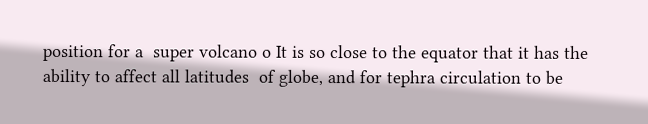position for a  super volcano o It is so close to the equator that it has the ability to affect all latitudes  of globe, and for tephra circulation to be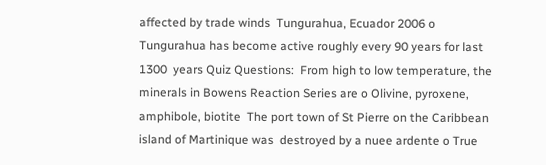affected by trade winds  Tungurahua, Ecuador 2006 o Tungurahua has become active roughly every 90 years for last 1300  years Quiz Questions:  From high to low temperature, the minerals in Bowens Reaction Series are o Olivine, pyroxene, amphibole, biotite  The port town of St Pierre on the Caribbean island of Martinique was  destroyed by a nuee ardente o True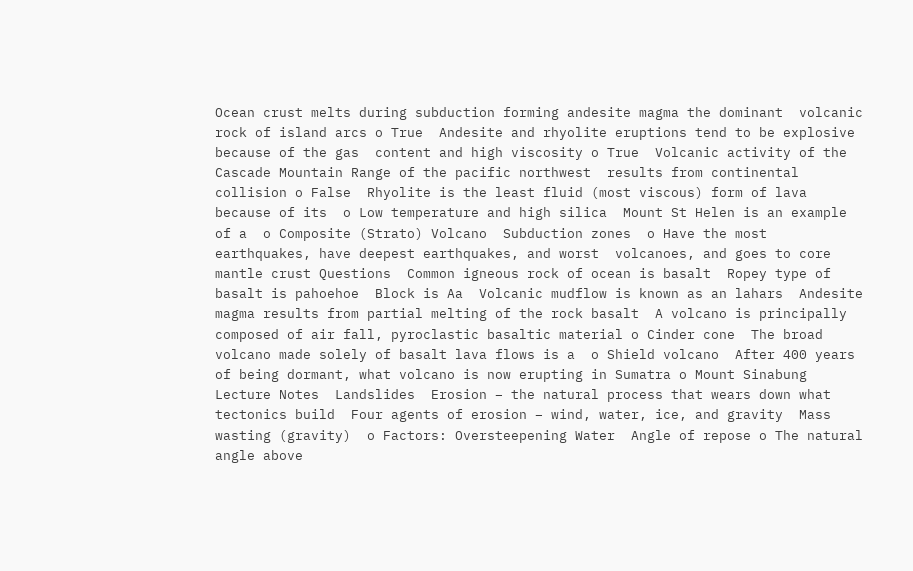Ocean crust melts during subduction forming andesite magma the dominant  volcanic rock of island arcs o True  Andesite and rhyolite eruptions tend to be explosive because of the gas  content and high viscosity o True  Volcanic activity of the Cascade Mountain Range of the pacific northwest  results from continental collision o False  Rhyolite is the least fluid (most viscous) form of lava because of its  o Low temperature and high silica  Mount St Helen is an example of a  o Composite (Strato) Volcano  Subduction zones  o Have the most earthquakes, have deepest earthquakes, and worst  volcanoes, and goes to core mantle crust Questions  Common igneous rock of ocean is basalt  Ropey type of basalt is pahoehoe  Block is Aa  Volcanic mudflow is known as an lahars  Andesite magma results from partial melting of the rock basalt  A volcano is principally composed of air fall, pyroclastic basaltic material o Cinder cone  The broad volcano made solely of basalt lava flows is a  o Shield volcano  After 400 years of being dormant, what volcano is now erupting in Sumatra o Mount Sinabung Lecture Notes  Landslides  Erosion – the natural process that wears down what tectonics build  Four agents of erosion – wind, water, ice, and gravity  Mass wasting (gravity)  o Factors: Oversteepening Water  Angle of repose o The natural angle above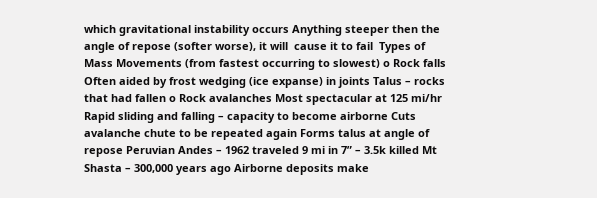which gravitational instability occurs Anything steeper then the angle of repose (softer worse), it will  cause it to fail  Types of Mass Movements (from fastest occurring to slowest) o Rock falls Often aided by frost wedging (ice expanse) in joints Talus – rocks that had fallen o Rock avalanches Most spectacular at 125 mi/hr Rapid sliding and falling – capacity to become airborne Cuts avalanche chute to be repeated again Forms talus at angle of repose Peruvian Andes – 1962 traveled 9 mi in 7” – 3.5k killed Mt Shasta – 300,000 years ago Airborne deposits make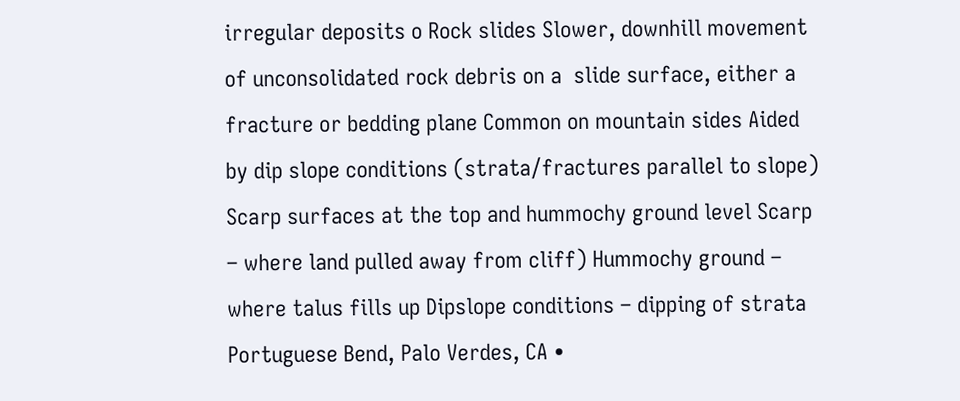irregular deposits o Rock slides Slower, downhill movement of unconsolidated rock debris on a  slide surface, either a fracture or bedding plane Common on mountain sides Aided by dip slope conditions (strata/fractures parallel to slope) Scarp surfaces at the top and hummochy ground level Scarp – where land pulled away from cliff) Hummochy ground – where talus fills up Dipslope conditions – dipping of strata  Portuguese Bend, Palo Verdes, CA •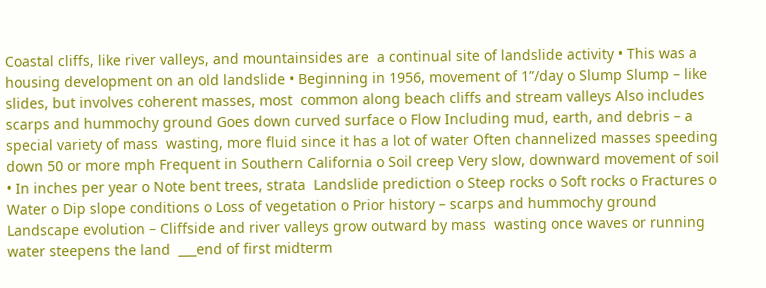Coastal cliffs, like river valleys, and mountainsides are  a continual site of landslide activity • This was a housing development on an old landslide • Beginning in 1956, movement of 1”/day o Slump Slump – like slides, but involves coherent masses, most  common along beach cliffs and stream valleys Also includes scarps and hummochy ground Goes down curved surface o Flow Including mud, earth, and debris – a special variety of mass  wasting, more fluid since it has a lot of water Often channelized masses speeding down 50 or more mph Frequent in Southern California o Soil creep Very slow, downward movement of soil • In inches per year o Note bent trees, strata  Landslide prediction o Steep rocks o Soft rocks o Fractures o Water o Dip slope conditions o Loss of vegetation o Prior history – scarps and hummochy ground  Landscape evolution – Cliffside and river valleys grow outward by mass  wasting once waves or running water steepens the land  ___end of first midterm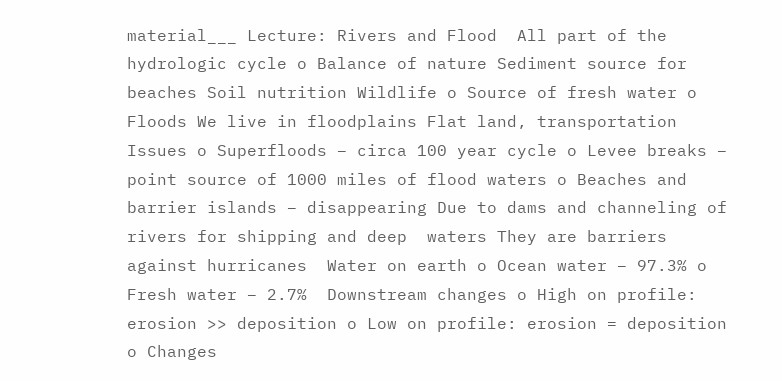material___ Lecture: Rivers and Flood  All part of the hydrologic cycle o Balance of nature Sediment source for beaches Soil nutrition Wildlife o Source of fresh water o Floods We live in floodplains Flat land, transportation  Issues o Superfloods – circa 100 year cycle o Levee breaks – point source of 1000 miles of flood waters o Beaches and barrier islands – disappearing Due to dams and channeling of rivers for shipping and deep  waters They are barriers against hurricanes  Water on earth o Ocean water – 97.3% o Fresh water – 2.7%  Downstream changes o High on profile: erosion >> deposition o Low on profile: erosion = deposition o Changes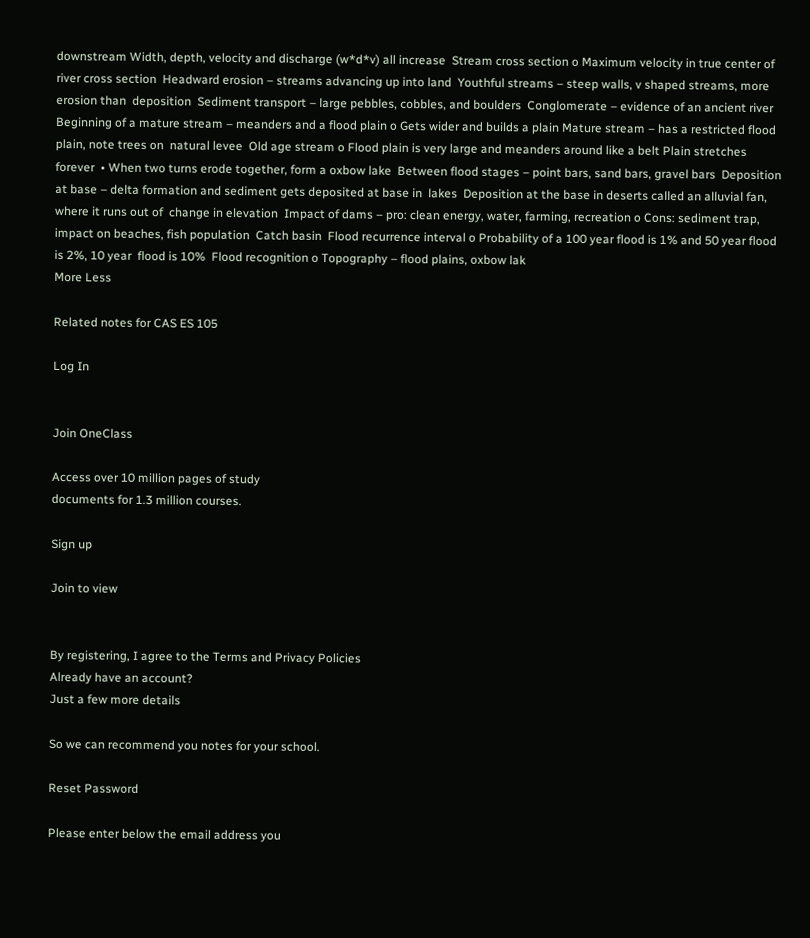downstream Width, depth, velocity and discharge (w*d*v) all increase  Stream cross section o Maximum velocity in true center of river cross section  Headward erosion – streams advancing up into land  Youthful streams – steep walls, v shaped streams, more erosion than  deposition  Sediment transport – large pebbles, cobbles, and boulders  Conglomerate – evidence of an ancient river  Beginning of a mature stream – meanders and a flood plain o Gets wider and builds a plain Mature stream – has a restricted flood plain, note trees on  natural levee  Old age stream o Flood plain is very large and meanders around like a belt Plain stretches forever  • When two turns erode together, form a oxbow lake  Between flood stages – point bars, sand bars, gravel bars  Deposition at base – delta formation and sediment gets deposited at base in  lakes  Deposition at the base in deserts called an alluvial fan, where it runs out of  change in elevation  Impact of dams – pro: clean energy, water, farming, recreation o Cons: sediment trap, impact on beaches, fish population  Catch basin  Flood recurrence interval o Probability of a 100 year flood is 1% and 50 year flood is 2%, 10 year  flood is 10%  Flood recognition o Topography – flood plains, oxbow lak
More Less

Related notes for CAS ES 105

Log In


Join OneClass

Access over 10 million pages of study
documents for 1.3 million courses.

Sign up

Join to view


By registering, I agree to the Terms and Privacy Policies
Already have an account?
Just a few more details

So we can recommend you notes for your school.

Reset Password

Please enter below the email address you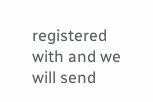registered with and we will send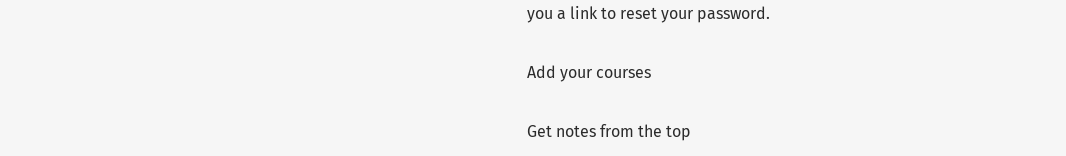you a link to reset your password.

Add your courses

Get notes from the top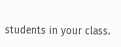students in your class.